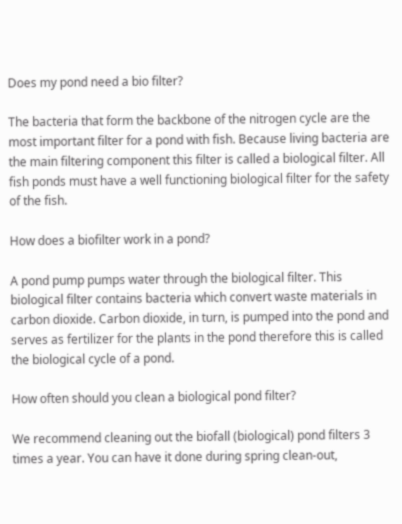Does my pond need a bio filter?

The bacteria that form the backbone of the nitrogen cycle are the most important filter for a pond with fish. Because living bacteria are the main filtering component this filter is called a biological filter. All fish ponds must have a well functioning biological filter for the safety of the fish.

How does a biofilter work in a pond?

A pond pump pumps water through the biological filter. This biological filter contains bacteria which convert waste materials in carbon dioxide. Carbon dioxide, in turn, is pumped into the pond and serves as fertilizer for the plants in the pond therefore this is called the biological cycle of a pond.

How often should you clean a biological pond filter?

We recommend cleaning out the biofall (biological) pond filters 3 times a year. You can have it done during spring clean-out,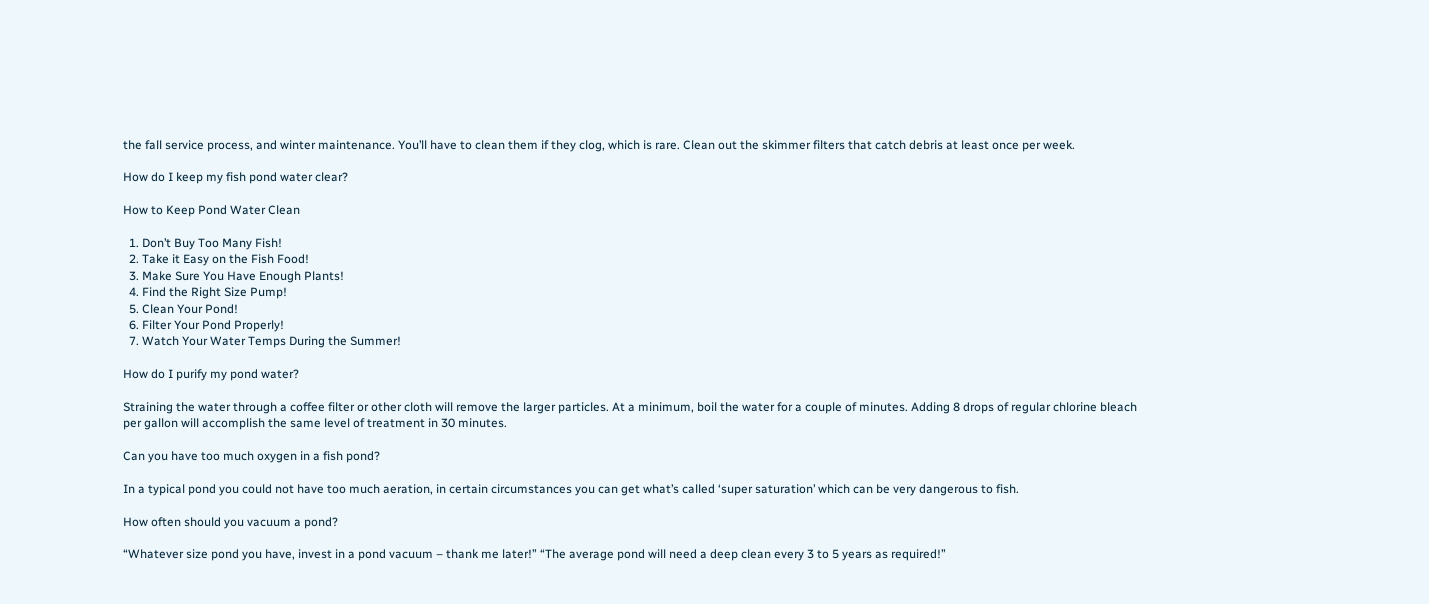the fall service process, and winter maintenance. You’ll have to clean them if they clog, which is rare. Clean out the skimmer filters that catch debris at least once per week.

How do I keep my fish pond water clear?

How to Keep Pond Water Clean

  1. Don’t Buy Too Many Fish!
  2. Take it Easy on the Fish Food!
  3. Make Sure You Have Enough Plants!
  4. Find the Right Size Pump!
  5. Clean Your Pond!
  6. Filter Your Pond Properly!
  7. Watch Your Water Temps During the Summer!

How do I purify my pond water?

Straining the water through a coffee filter or other cloth will remove the larger particles. At a minimum, boil the water for a couple of minutes. Adding 8 drops of regular chlorine bleach per gallon will accomplish the same level of treatment in 30 minutes.

Can you have too much oxygen in a fish pond?

In a typical pond you could not have too much aeration, in certain circumstances you can get what’s called ‘super saturation’ which can be very dangerous to fish.

How often should you vacuum a pond?

“Whatever size pond you have, invest in a pond vacuum – thank me later!” “The average pond will need a deep clean every 3 to 5 years as required!”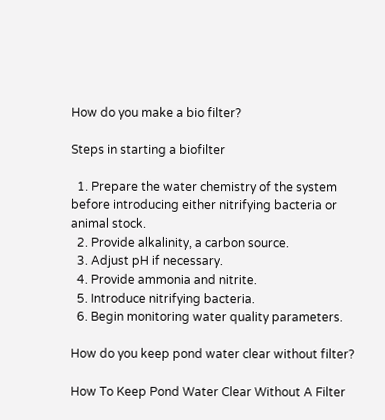How do you make a bio filter?

Steps in starting a biofilter

  1. Prepare the water chemistry of the system before introducing either nitrifying bacteria or animal stock.
  2. Provide alkalinity, a carbon source.
  3. Adjust pH if necessary.
  4. Provide ammonia and nitrite.
  5. Introduce nitrifying bacteria.
  6. Begin monitoring water quality parameters.

How do you keep pond water clear without filter?

How To Keep Pond Water Clear Without A Filter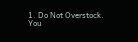1. Do Not Overstock. You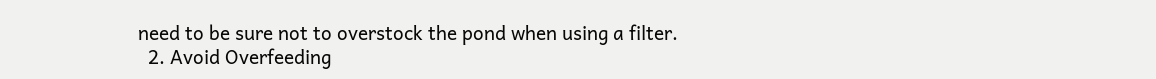need to be sure not to overstock the pond when using a filter.
  2. Avoid Overfeeding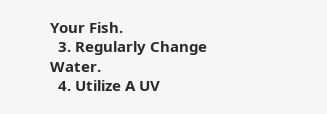Your Fish.
  3. Regularly Change Water.
  4. Utilize A UV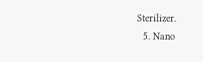Sterilizer.
  5. Nano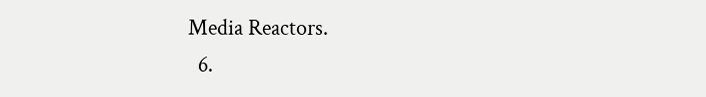Media Reactors.
  6.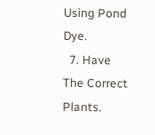Using Pond Dye.
  7. Have The Correct Plants.